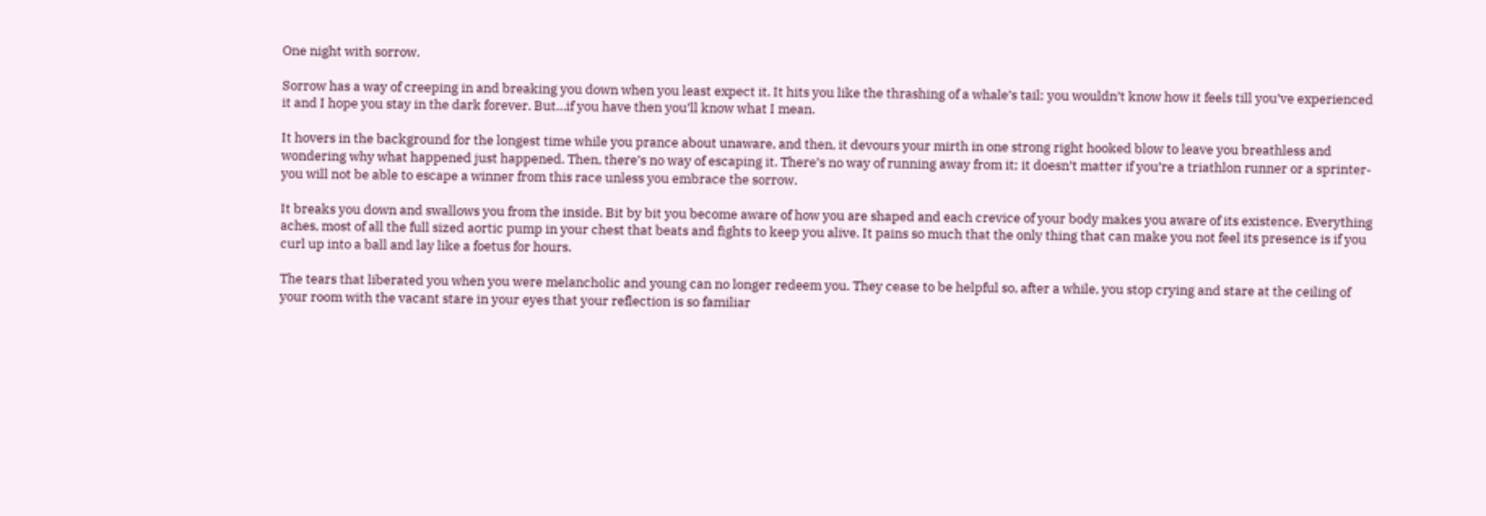One night with sorrow.

Sorrow has a way of creeping in and breaking you down when you least expect it. It hits you like the thrashing of a whale’s tail; you wouldn’t know how it feels till you’ve experienced it and I hope you stay in the dark forever. But…if you have then you’ll know what I mean.

It hovers in the background for the longest time while you prance about unaware, and then, it devours your mirth in one strong right hooked blow to leave you breathless and wondering why what happened just happened. Then, there’s no way of escaping it. There’s no way of running away from it; it doesn’t matter if you’re a triathlon runner or a sprinter- you will not be able to escape a winner from this race unless you embrace the sorrow.

It breaks you down and swallows you from the inside. Bit by bit you become aware of how you are shaped and each crevice of your body makes you aware of its existence. Everything aches, most of all the full sized aortic pump in your chest that beats and fights to keep you alive. It pains so much that the only thing that can make you not feel its presence is if you curl up into a ball and lay like a foetus for hours.

The tears that liberated you when you were melancholic and young can no longer redeem you. They cease to be helpful so, after a while, you stop crying and stare at the ceiling of your room with the vacant stare in your eyes that your reflection is so familiar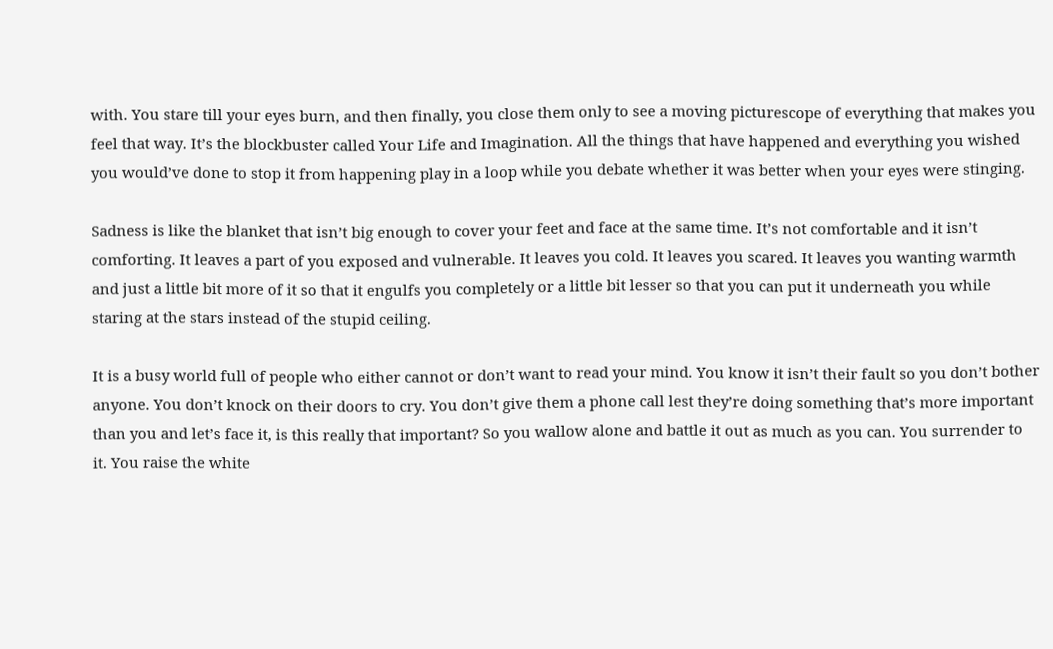with. You stare till your eyes burn, and then finally, you close them only to see a moving picturescope of everything that makes you feel that way. It’s the blockbuster called Your Life and Imagination. All the things that have happened and everything you wished you would’ve done to stop it from happening play in a loop while you debate whether it was better when your eyes were stinging.

Sadness is like the blanket that isn’t big enough to cover your feet and face at the same time. It’s not comfortable and it isn’t comforting. It leaves a part of you exposed and vulnerable. It leaves you cold. It leaves you scared. It leaves you wanting warmth and just a little bit more of it so that it engulfs you completely or a little bit lesser so that you can put it underneath you while staring at the stars instead of the stupid ceiling.

It is a busy world full of people who either cannot or don’t want to read your mind. You know it isn’t their fault so you don’t bother anyone. You don’t knock on their doors to cry. You don’t give them a phone call lest they’re doing something that’s more important than you and let’s face it, is this really that important? So you wallow alone and battle it out as much as you can. You surrender to it. You raise the white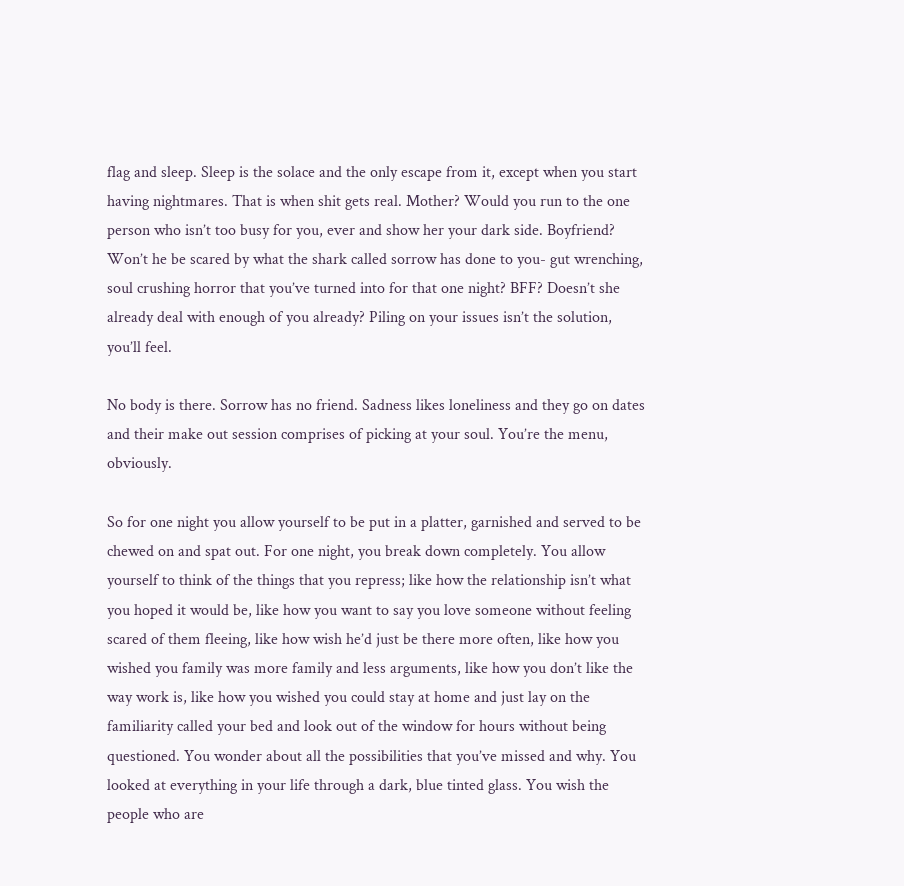flag and sleep. Sleep is the solace and the only escape from it, except when you start having nightmares. That is when shit gets real. Mother? Would you run to the one person who isn’t too busy for you, ever and show her your dark side. Boyfriend? Won’t he be scared by what the shark called sorrow has done to you- gut wrenching, soul crushing horror that you’ve turned into for that one night? BFF? Doesn’t she already deal with enough of you already? Piling on your issues isn’t the solution, you’ll feel.

No body is there. Sorrow has no friend. Sadness likes loneliness and they go on dates and their make out session comprises of picking at your soul. You’re the menu, obviously.

So for one night you allow yourself to be put in a platter, garnished and served to be chewed on and spat out. For one night, you break down completely. You allow yourself to think of the things that you repress; like how the relationship isn’t what you hoped it would be, like how you want to say you love someone without feeling scared of them fleeing, like how wish he’d just be there more often, like how you wished you family was more family and less arguments, like how you don’t like the way work is, like how you wished you could stay at home and just lay on the familiarity called your bed and look out of the window for hours without being questioned. You wonder about all the possibilities that you’ve missed and why. You looked at everything in your life through a dark, blue tinted glass. You wish the people who are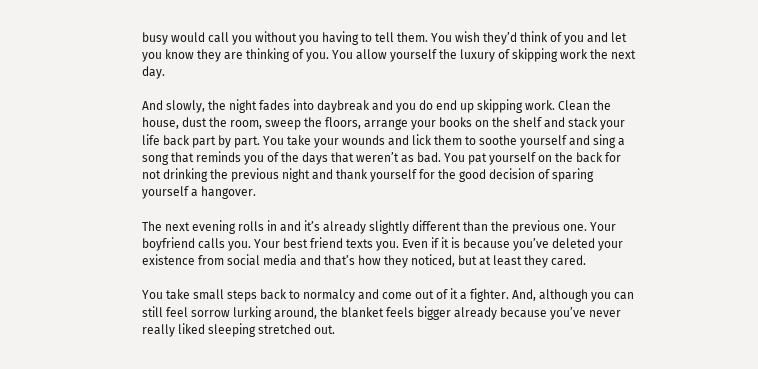busy would call you without you having to tell them. You wish they’d think of you and let you know they are thinking of you. You allow yourself the luxury of skipping work the next day.

And slowly, the night fades into daybreak and you do end up skipping work. Clean the house, dust the room, sweep the floors, arrange your books on the shelf and stack your life back part by part. You take your wounds and lick them to soothe yourself and sing a song that reminds you of the days that weren’t as bad. You pat yourself on the back for not drinking the previous night and thank yourself for the good decision of sparing yourself a hangover.

The next evening rolls in and it’s already slightly different than the previous one. Your boyfriend calls you. Your best friend texts you. Even if it is because you’ve deleted your existence from social media and that’s how they noticed, but at least they cared.

You take small steps back to normalcy and come out of it a fighter. And, although you can still feel sorrow lurking around, the blanket feels bigger already because you’ve never really liked sleeping stretched out.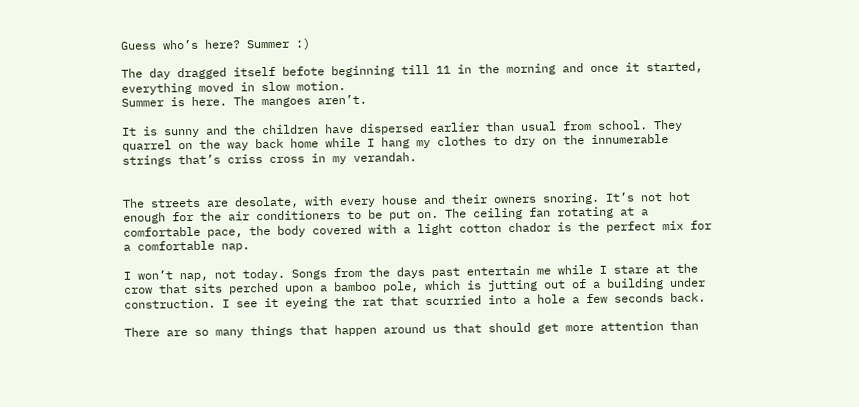Guess who’s here? Summer :)

The day dragged itself befote beginning till 11 in the morning and once it started, everything moved in slow motion.
Summer is here. The mangoes aren’t.

It is sunny and the children have dispersed earlier than usual from school. They quarrel on the way back home while I hang my clothes to dry on the innumerable strings that’s criss cross in my verandah.


The streets are desolate, with every house and their owners snoring. It’s not hot enough for the air conditioners to be put on. The ceiling fan rotating at a comfortable pace, the body covered with a light cotton chador is the perfect mix for a comfortable nap.

I won’t nap, not today. Songs from the days past entertain me while I stare at the crow that sits perched upon a bamboo pole, which is jutting out of a building under construction. I see it eyeing the rat that scurried into a hole a few seconds back.

There are so many things that happen around us that should get more attention than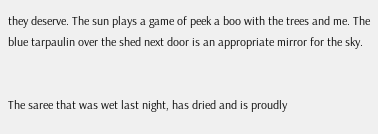they deserve. The sun plays a game of peek a boo with the trees and me. The blue tarpaulin over the shed next door is an appropriate mirror for the sky.


The saree that was wet last night, has dried and is proudly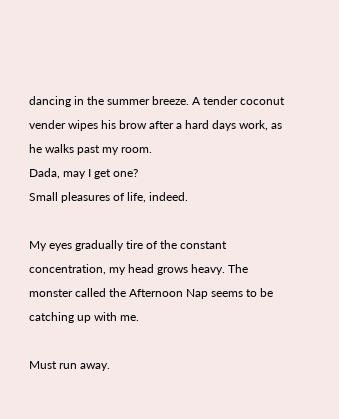dancing in the summer breeze. A tender coconut vender wipes his brow after a hard days work, as he walks past my room.
Dada, may I get one?
Small pleasures of life, indeed.

My eyes gradually tire of the constant concentration, my head grows heavy. The monster called the Afternoon Nap seems to be catching up with me.

Must run away.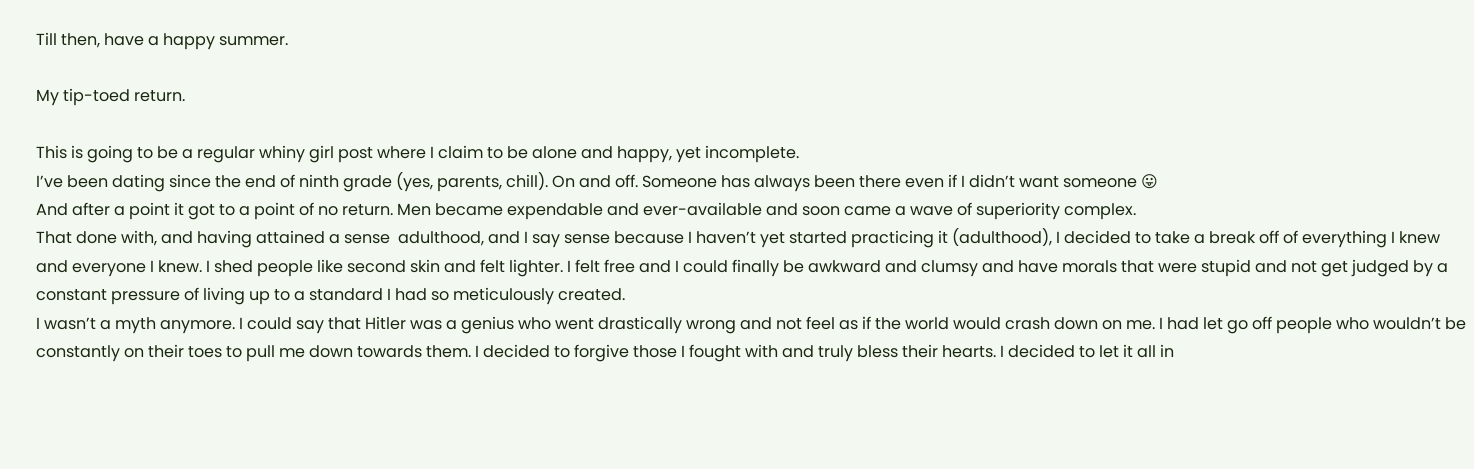Till then, have a happy summer.

My tip-toed return.

This is going to be a regular whiny girl post where I claim to be alone and happy, yet incomplete.
I’ve been dating since the end of ninth grade (yes, parents, chill). On and off. Someone has always been there even if I didn’t want someone 😛
And after a point it got to a point of no return. Men became expendable and ever-available and soon came a wave of superiority complex.
That done with, and having attained a sense  adulthood, and I say sense because I haven’t yet started practicing it (adulthood), I decided to take a break off of everything I knew and everyone I knew. I shed people like second skin and felt lighter. I felt free and I could finally be awkward and clumsy and have morals that were stupid and not get judged by a constant pressure of living up to a standard I had so meticulously created.
I wasn’t a myth anymore. I could say that Hitler was a genius who went drastically wrong and not feel as if the world would crash down on me. I had let go off people who wouldn’t be constantly on their toes to pull me down towards them. I decided to forgive those I fought with and truly bless their hearts. I decided to let it all in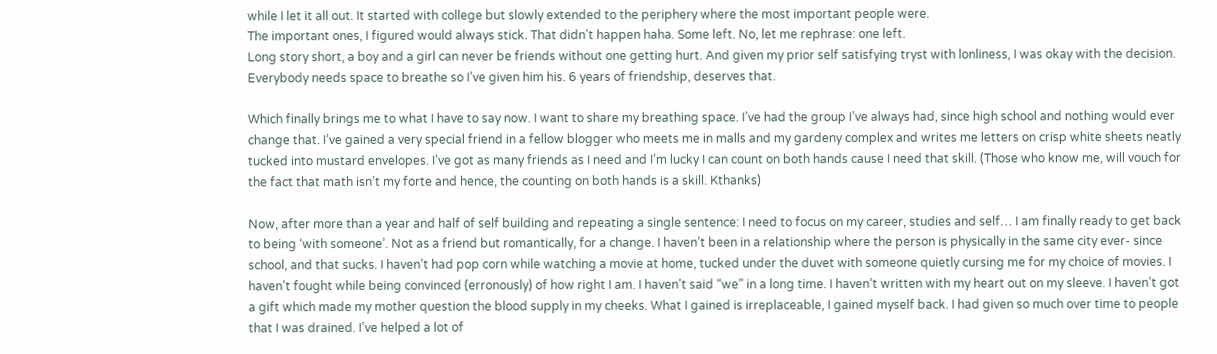while I let it all out. It started with college but slowly extended to the periphery where the most important people were.
The important ones, I figured would always stick. That didn’t happen haha. Some left. No, let me rephrase: one left.
Long story short, a boy and a girl can never be friends without one getting hurt. And given my prior self satisfying tryst with lonliness, I was okay with the decision. Everybody needs space to breathe so I’ve given him his. 6 years of friendship, deserves that.

Which finally brings me to what I have to say now. I want to share my breathing space. I’ve had the group I’ve always had, since high school and nothing would ever change that. I’ve gained a very special friend in a fellow blogger who meets me in malls and my gardeny complex and writes me letters on crisp white sheets neatly tucked into mustard envelopes. I’ve got as many friends as I need and I’m lucky I can count on both hands cause I need that skill. (Those who know me, will vouch for the fact that math isn’t my forte and hence, the counting on both hands is a skill. Kthanks)

Now, after more than a year and half of self building and repeating a single sentence: I need to focus on my career, studies and self… I am finally ready to get back to being ‘with someone’. Not as a friend but romantically, for a change. I haven’t been in a relationship where the person is physically in the same city ever- since school, and that sucks. I haven’t had pop corn while watching a movie at home, tucked under the duvet with someone quietly cursing me for my choice of movies. I haven’t fought while being convinced (erronously) of how right I am. I haven’t said “we” in a long time. I haven’t written with my heart out on my sleeve. I haven’t got a gift which made my mother question the blood supply in my cheeks. What I gained is irreplaceable, I gained myself back. I had given so much over time to people that I was drained. I’ve helped a lot of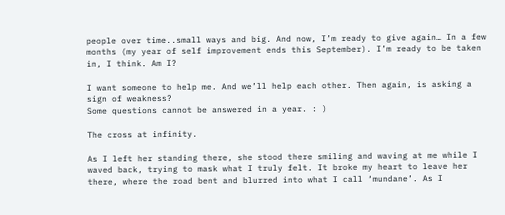people over time..small ways and big. And now, I’m ready to give again… In a few months (my year of self improvement ends this September). I’m ready to be taken in, I think. Am I?

I want someone to help me. And we’ll help each other. Then again, is asking a sign of weakness?
Some questions cannot be answered in a year. : )

The cross at infinity.

As I left her standing there, she stood there smiling and waving at me while I waved back, trying to mask what I truly felt. It broke my heart to leave her there, where the road bent and blurred into what I call ‘mundane’. As I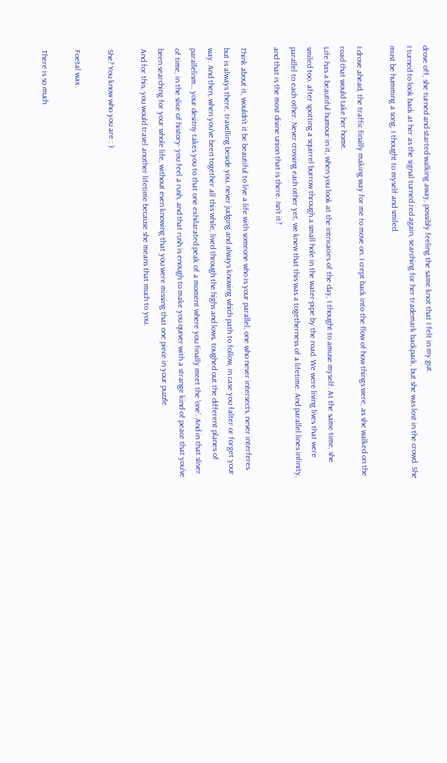drove off, she turned and started walking away, possibly feeling the same knot that I felt in my gut.
I turned to look back at her as the signal turned red again, searching for her trademark backpack, but she was lost in the crowd. She must be humming a song, I thought to myself and smiled.

I drove ahead, the traffic finally making way for me to move on. I crept back into the flow of how things were, as she walked on the road that would take her home.
Life has a beautiful humour in it, when you look at the intricacies of the day, I thought to amuse myself. At the same time, she smiled too, after spotting a squirrel burrow through a small hole in the water-pipe by the road. We were living lives that were parallel to each other. Never crossing each other yet, we knew that this was a togetherness of a lifetime. And parallel lines infinity, and that is the most divine union that is there. Isn’t it?

Think about it, wouldn’t it be beautiful to live a life with someone who is your parallel, one who never intersects, never interferes but is always there, travelling beside you, never judging and always knowing which path to follow, in case you falter or forget your way. And then, when you’ve been together all this while, lived through the highs and lows, toughed out the different planes of parallelism… your desitny takes you to that one exhilarated peak of a moment where you finally meet the ‘one’. And in that sliver of time, in the slice of history- you feel a rush, and that rush is enough to make you quiver with a strange kind of peace that you’ve been searching for your whole life, without even knowing that you were missing that one piece in your puzzle.
And for this, you would travel another lifetime because she means that much to you.

She? You know who you are : )

Foetal wax.

There is so much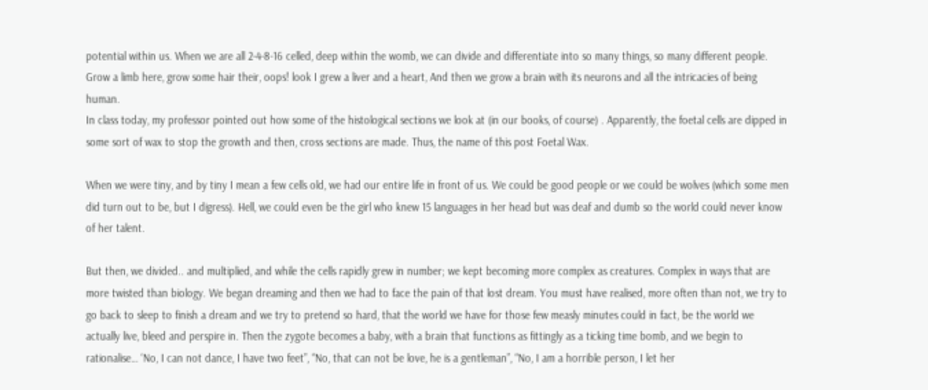potential within us. When we are all 2-4-8-16 celled, deep within the womb, we can divide and differentiate into so many things, so many different people. Grow a limb here, grow some hair their, oops! look I grew a liver and a heart, And then we grow a brain with its neurons and all the intricacies of being human.
In class today, my professor pointed out how some of the histological sections we look at (in our books, of course) . Apparently, the foetal cells are dipped in some sort of wax to stop the growth and then, cross sections are made. Thus, the name of this post Foetal Wax.

When we were tiny, and by tiny I mean a few cells old, we had our entire life in front of us. We could be good people or we could be wolves (which some men did turn out to be, but I digress). Hell, we could even be the girl who knew 15 languages in her head but was deaf and dumb so the world could never know of her talent.

But then, we divided.. and multiplied, and while the cells rapidly grew in number; we kept becoming more complex as creatures. Complex in ways that are more twisted than biology. We began dreaming and then we had to face the pain of that lost dream. You must have realised, more often than not, we try to go back to sleep to finish a dream and we try to pretend so hard, that the world we have for those few measly minutes could in fact, be the world we actually live, bleed and perspire in. Then the zygote becomes a baby, with a brain that functions as fittingly as a ticking time bomb, and we begin to rationalise… ‘No, I can not dance, I have two feet”, “No, that can not be love, he is a gentleman”, “No, I am a horrible person, I let her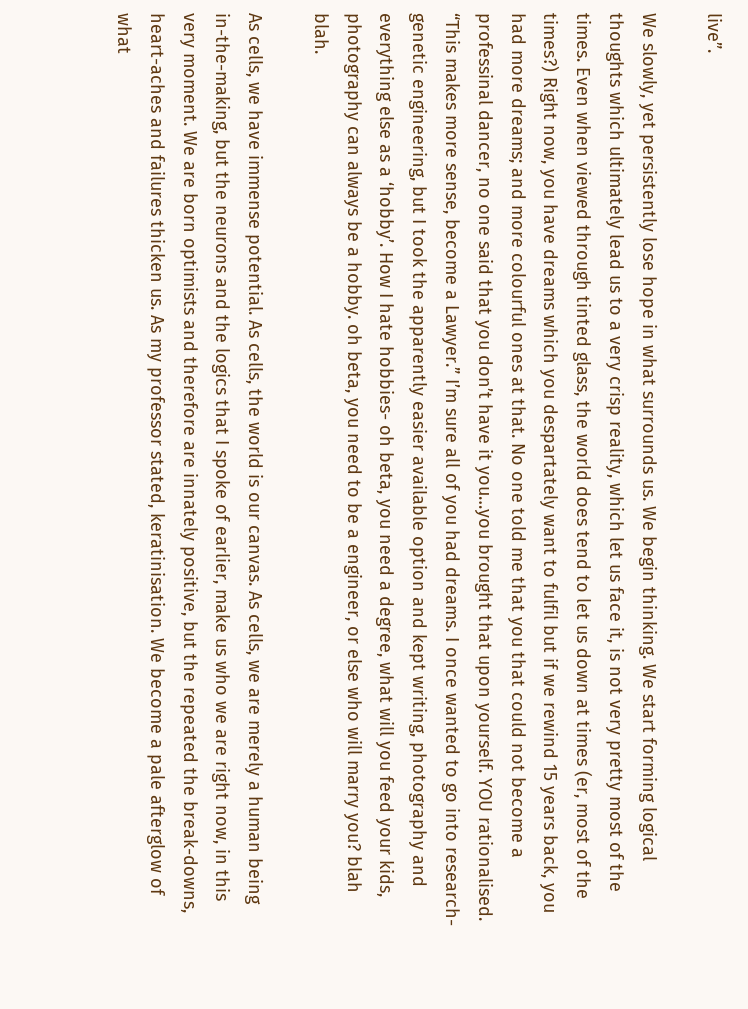live”.

We slowly, yet persistently lose hope in what surrounds us. We begin thinking. We start forming logical thoughts which ultimately lead us to a very crisp reality, which let us face it, is not very pretty most of the times. Even when viewed through tinted glass, the world does tend to let us down at times (er, most of the times?) Right now, you have dreams which you despartately want to fulfil but if we rewind 15 years back, you had more dreams; and more colourful ones at that. No one told me that you that could not become a professinal dancer, no one said that you don’t have it you…you brought that upon yourself. YOU rationalised. “This makes more sense, become a Lawyer.” I’m sure all of you had dreams. I once wanted to go into research- genetic engineering, but I took the apparently easier available option and kept writing, photography and everything else as a ‘hobby’. How I hate hobbies- oh beta, you need a degree, what will you feed your kids, photography can always be a hobby. oh beta, you need to be a engineer, or else who will marry you? blah blah.

As cells, we have immense potential. As cells, the world is our canvas. As cells, we are merely a human being in-the-making, but the neurons and the logics that I spoke of earlier, make us who we are right now, in this very moment. We are born optimists and therefore are innately positive, but the repeated the break-downs, heart-aches and failures thicken us. As my professor stated, keratinisation. We become a pale afterglow of what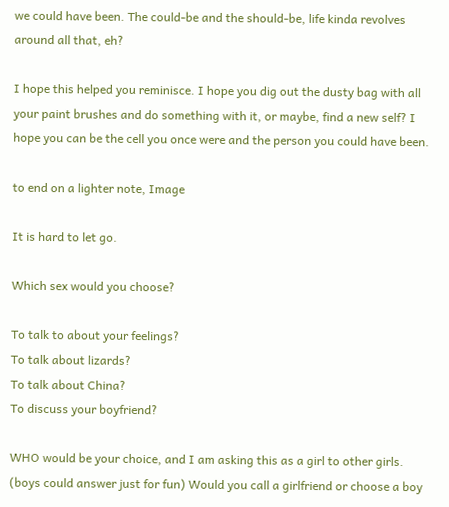we could have been. The could-be and the should-be, life kinda revolves around all that, eh?

I hope this helped you reminisce. I hope you dig out the dusty bag with all your paint brushes and do something with it, or maybe, find a new self? I hope you can be the cell you once were and the person you could have been.

to end on a lighter note, Image

It is hard to let go.

Which sex would you choose?

To talk to about your feelings?
To talk about lizards?
To talk about China?
To discuss your boyfriend?

WHO would be your choice, and I am asking this as a girl to other girls. (boys could answer just for fun) Would you call a girlfriend or choose a boy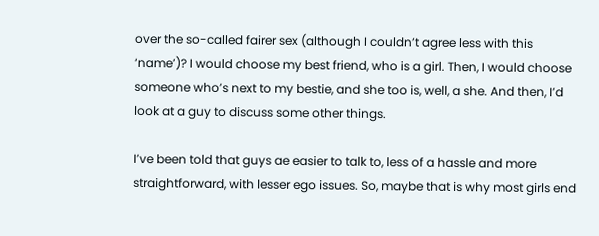over the so-called fairer sex (although I couldn’t agree less with this ‘name’)? I would choose my best friend, who is a girl. Then, I would choose someone who’s next to my bestie, and she too is, well, a she. And then, I’d look at a guy to discuss some other things.

I’ve been told that guys ae easier to talk to, less of a hassle and more straightforward, with lesser ego issues. So, maybe that is why most girls end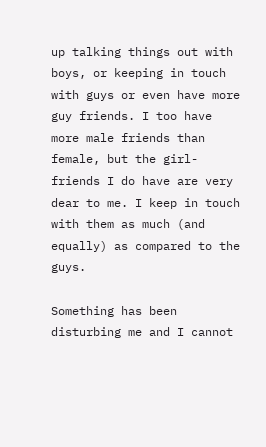up talking things out with boys, or keeping in touch with guys or even have more guy friends. I too have more male friends than female, but the girl-friends I do have are very dear to me. I keep in touch with them as much (and equally) as compared to the guys.

Something has been disturbing me and I cannot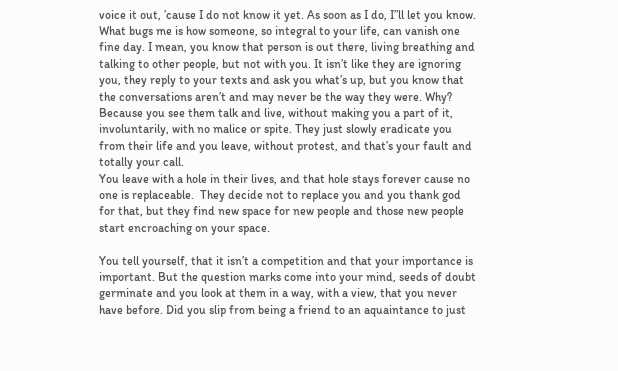voice it out, ’cause I do not know it yet. As soon as I do, I”ll let you know. What bugs me is how someone, so integral to your life, can vanish one fine day. I mean, you know that person is out there, living breathing and talking to other people, but not with you. It isn’t like they are ignoring you, they reply to your texts and ask you what’s up, but you know that the conversations aren’t and may never be the way they were. Why? Because you see them talk and live, without making you a part of it, involuntarily, with no malice or spite. They just slowly eradicate you from their life and you leave, without protest, and that’s your fault and totally your call.
You leave with a hole in their lives, and that hole stays forever cause no one is replaceable.  They decide not to replace you and you thank god for that, but they find new space for new people and those new people start encroaching on your space.

You tell yourself, that it isn’t a competition and that your importance is important. But the question marks come into your mind, seeds of doubt germinate and you look at them in a way, with a view, that you never have before. Did you slip from being a friend to an aquaintance to just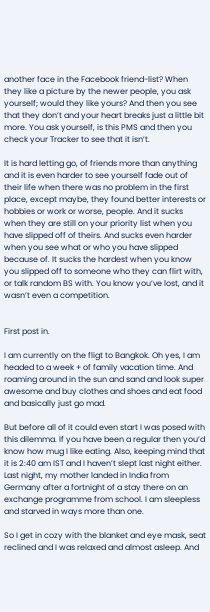another face in the Facebook friend-list? When they like a picture by the newer people, you ask yourself; would they like yours? And then you see that they don’t and your heart breaks just a little bit more. You ask yourself, is this PMS and then you check your Tracker to see that it isn’t.

It is hard letting go, of friends more than anything and it is even harder to see yourself fade out of their life when there was no problem in the first place, except maybe, they found better interests or hobbies or work or worse, people. And it sucks when they are still on your priority list when you have slipped off of theirs. And sucks even harder when you see what or who you have slipped because of. It sucks the hardest when you know you slipped off to someone who they can flirt with, or talk random BS with. You know you’ve lost, and it wasn’t even a competition.


First post in.

I am currently on the fligt to Bangkok. Oh yes, I am headed to a week + of family vacation time. And roaming around in the sun and sand and look super awesome and buy clothes and shoes and eat food and basically just go mad.

But before all of it could even start I was posed with this dilemma. If you have been a regular then you’d know how mug I like eating. Also, keeping mind that it is 2:40 am IST and I haven’t slept last night either.
Last night, my mother landed in India from Germany after a fortnight of a stay there on an exchange programme from school. I am sleepless and starved in ways more than one.

So I get in cozy with the blanket and eye mask, seat reclined and I was relaxed and almost asleep. And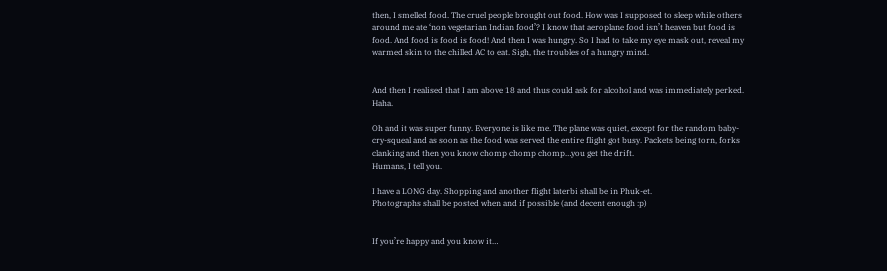then, I smelled food. The cruel people brought out food. How was I supposed to sleep while others around me ate ‘non vegetarian Indian food’? I know that aeroplane food isn’t heaven but food is food. And food is food is food! And then I was hungry. So I had to take my eye mask out, reveal my warmed skin to the chilled AC to eat. Sigh, the troubles of a hungry mind.


And then I realised that I am above 18 and thus could ask for alcohol and was immediately perked. Haha.

Oh and it was super funny. Everyone is like me. The plane was quiet, except for the random baby-cry-squeal and as soon as the food was served the entire flight got busy. Packets being torn, forks clanking and then you know chomp chomp chomp…you get the drift.
Humans, I tell you.

I have a LONG day. Shopping and another flight laterbi shall be in Phuk-et.
Photographs shall be posted when and if possible (and decent enough :p)


If you’re happy and you know it…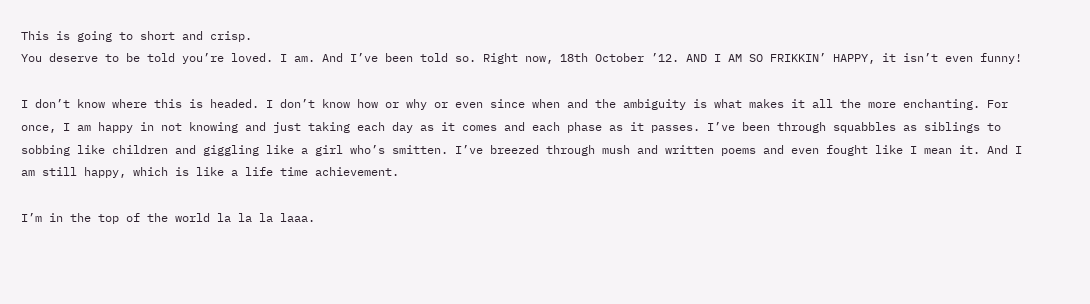This is going to short and crisp.
You deserve to be told you’re loved. I am. And I’ve been told so. Right now, 18th October ’12. AND I AM SO FRIKKIN’ HAPPY, it isn’t even funny!

I don’t know where this is headed. I don’t know how or why or even since when and the ambiguity is what makes it all the more enchanting. For once, I am happy in not knowing and just taking each day as it comes and each phase as it passes. I’ve been through squabbles as siblings to sobbing like children and giggling like a girl who’s smitten. I’ve breezed through mush and written poems and even fought like I mean it. And I am still happy, which is like a life time achievement.

I’m in the top of the world la la la laaa.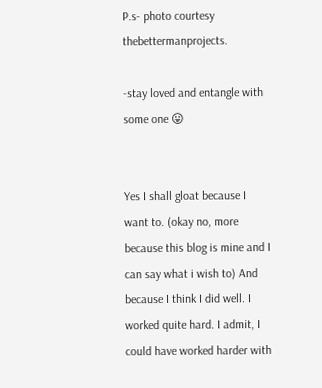P.s- photo courtesy thebettermanprojects.

-stay loved and entangle with some one 😛


Yes I shall gloat because I want to. (okay no, more because this blog is mine and I can say what i wish to) And because I think I did well. I worked quite hard. I admit, I could have worked harder with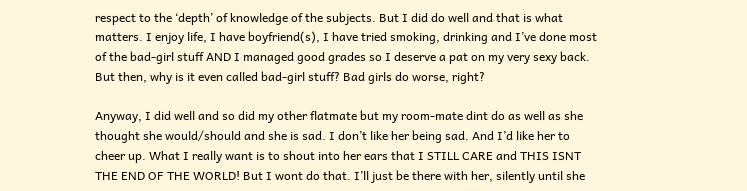respect to the ‘depth’ of knowledge of the subjects. But I did do well and that is what matters. I enjoy life, I have boyfriend(s), I have tried smoking, drinking and I’ve done most of the bad-girl stuff AND I managed good grades so I deserve a pat on my very sexy back. But then, why is it even called bad-girl stuff? Bad girls do worse, right?

Anyway, I did well and so did my other flatmate but my room-mate dint do as well as she thought she would/should and she is sad. I don’t like her being sad. And I’d like her to cheer up. What I really want is to shout into her ears that I STILL CARE and THIS ISNT THE END OF THE WORLD! But I wont do that. I’ll just be there with her, silently until she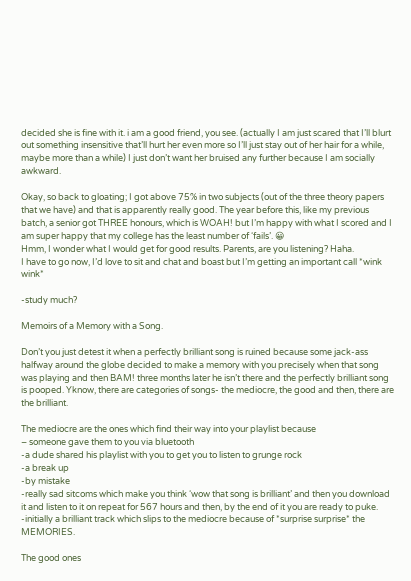decided she is fine with it. i am a good friend, you see. (actually I am just scared that I’ll blurt out something insensitive that’ll hurt her even more so I’ll just stay out of her hair for a while, maybe more than a while) I just don’t want her bruised any further because I am socially awkward.

Okay, so back to gloating; I got above 75% in two subjects (out of the three theory papers that we have) and that is apparently really good. The year before this, like my previous batch, a senior got THREE honours, which is WOAH! but I’m happy with what I scored and I am super happy that my college has the least number of ‘fails’. 😀
Hmm, I wonder what I would get for good results. Parents, are you listening? Haha.
I have to go now, I’d love to sit and chat and boast but I’m getting an important call *wink wink*

-study much?

Memoirs of a Memory with a Song.

Don’t you just detest it when a perfectly brilliant song is ruined because some jack-ass halfway around the globe decided to make a memory with you precisely when that song was playing and then BAM! three months later he isn’t there and the perfectly brilliant song is pooped. Yknow, there are categories of songs- the mediocre, the good and then, there are the brilliant.

The mediocre are the ones which find their way into your playlist because
– someone gave them to you via bluetooth
-a dude shared his playlist with you to get you to listen to grunge rock
-a break up
-by mistake
-really sad sitcoms which make you think ‘wow that song is brilliant’ and then you download it and listen to it on repeat for 567 hours and then, by the end of it you are ready to puke.
-initially a brilliant track which slips to the mediocre because of *surprise surprise* the MEMORIES.

The good ones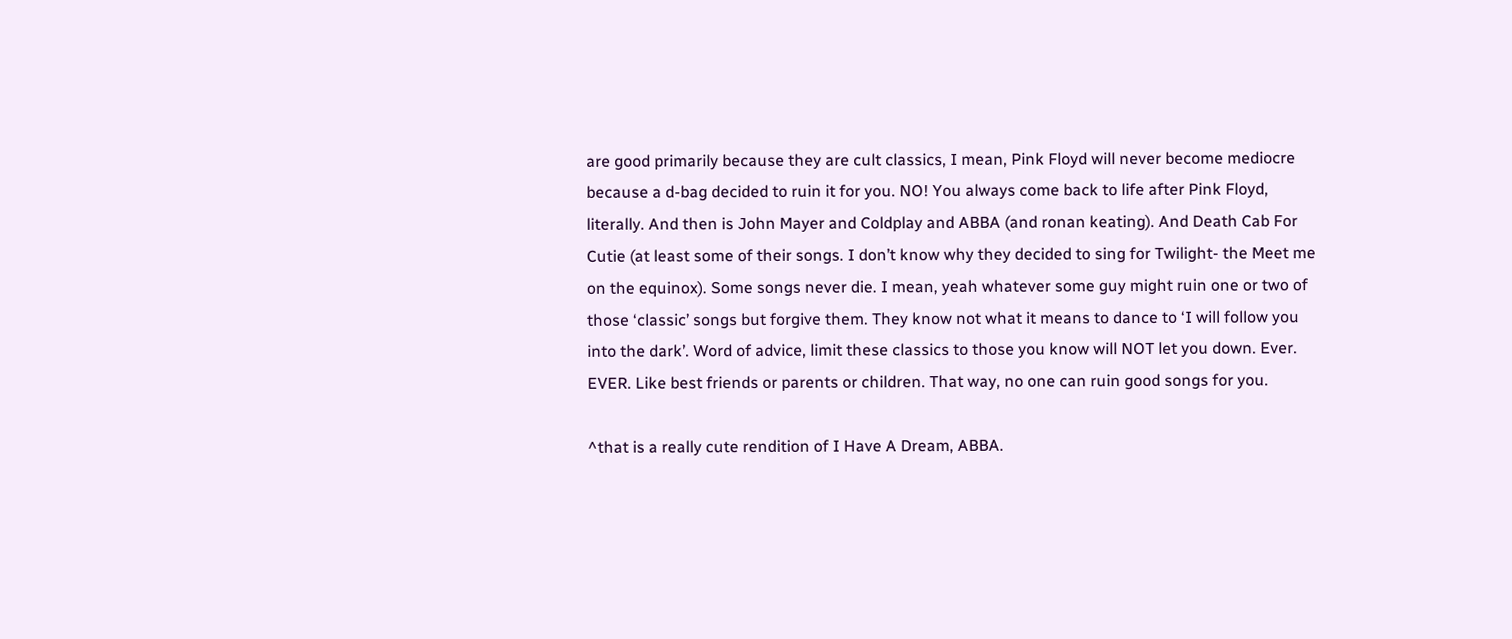are good primarily because they are cult classics, I mean, Pink Floyd will never become mediocre because a d-bag decided to ruin it for you. NO! You always come back to life after Pink Floyd, literally. And then is John Mayer and Coldplay and ABBA (and ronan keating). And Death Cab For Cutie (at least some of their songs. I don’t know why they decided to sing for Twilight- the Meet me on the equinox). Some songs never die. I mean, yeah whatever some guy might ruin one or two of those ‘classic’ songs but forgive them. They know not what it means to dance to ‘I will follow you into the dark’. Word of advice, limit these classics to those you know will NOT let you down. Ever. EVER. Like best friends or parents or children. That way, no one can ruin good songs for you.

^that is a really cute rendition of I Have A Dream, ABBA.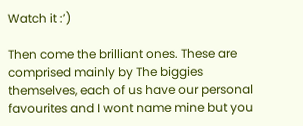Watch it :’)

Then come the brilliant ones. These are comprised mainly by The biggies themselves, each of us have our personal favourites and I wont name mine but you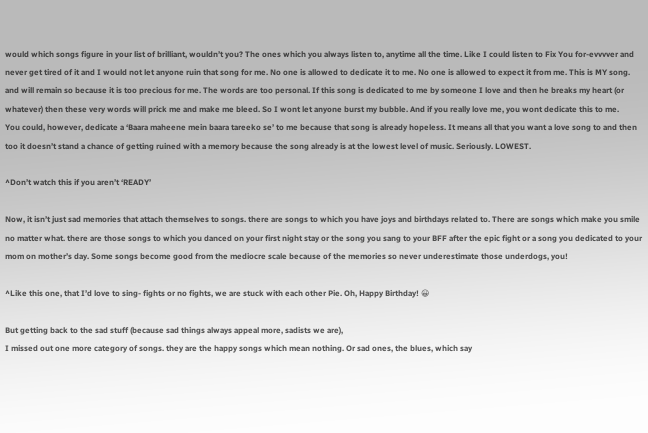would which songs figure in your list of brilliant, wouldn’t you? The ones which you always listen to, anytime all the time. Like I could listen to Fix You for-evvvver and never get tired of it and I would not let anyone ruin that song for me. No one is allowed to dedicate it to me. No one is allowed to expect it from me. This is MY song. and will remain so because it is too precious for me. The words are too personal. If this song is dedicated to me by someone I love and then he breaks my heart (or whatever) then these very words will prick me and make me bleed. So I wont let anyone burst my bubble. And if you really love me, you wont dedicate this to me.
You could, however, dedicate a ‘Baara maheene mein baara tareeko se’ to me because that song is already hopeless. It means all that you want a love song to and then too it doesn’t stand a chance of getting ruined with a memory because the song already is at the lowest level of music. Seriously. LOWEST.

^Don’t watch this if you aren’t ‘READY’

Now, it isn’t just sad memories that attach themselves to songs. there are songs to which you have joys and birthdays related to. There are songs which make you smile no matter what. there are those songs to which you danced on your first night stay or the song you sang to your BFF after the epic fight or a song you dedicated to your mom on mother’s day. Some songs become good from the mediocre scale because of the memories so never underestimate those underdogs, you!

^Like this one, that I’d love to sing- fights or no fights, we are stuck with each other Pie. Oh, Happy Birthday! 😀

But getting back to the sad stuff (because sad things always appeal more, sadists we are),
I missed out one more category of songs. they are the happy songs which mean nothing. Or sad ones, the blues, which say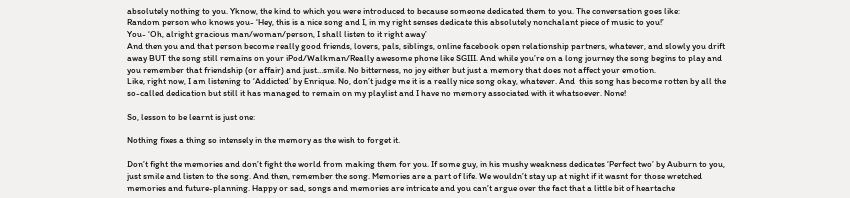absolutely nothing to you. Yknow, the kind to which you were introduced to because someone dedicated them to you. The conversation goes like:
Random person who knows you- ‘Hey, this is a nice song and I, in my right senses dedicate this absolutely nonchalant piece of music to you!’
You- ‘Oh, alright gracious man/woman/person, I shall listen to it right away’
And then you and that person become really good friends, lovers, pals, siblings, online facebook open relationship partners, whatever, and slowly you drift away BUT the song still remains on your iPod/Walkman/Really awesome phone like SGIII. And while you’re on a long journey the song begins to play and you remember that friendship (or affair) and just…smile. No bitterness, no joy either but just a memory that does not affect your emotion.
Like, right now, I am listening to ‘Addicted’ by Enrique. No, don’t judge me it is a really nice song okay, whatever. And  this song has become rotten by all the so-called dedication but still it has managed to remain on my playlist and I have no memory associated with it whatsoever. None!

So, lesson to be learnt is just one:

Nothing fixes a thing so intensely in the memory as the wish to forget it.

Don’t fight the memories and don’t fight the world from making them for you. If some guy, in his mushy weakness dedicates ‘Perfect two’ by Auburn to you, just smile and listen to the song. And then, remember the song. Memories are a part of life. We wouldn’t stay up at night if it wasnt for those wretched memories and future-planning. Happy or sad, songs and memories are intricate and you can’t argue over the fact that a little bit of heartache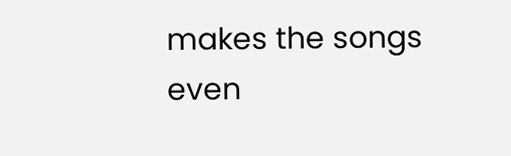makes the songs even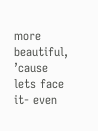more beautiful, ’cause lets face it- even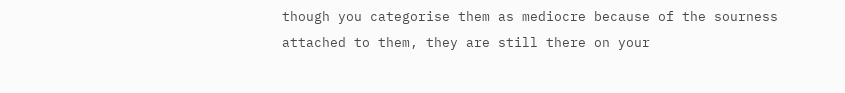though you categorise them as mediocre because of the sourness attached to them, they are still there on your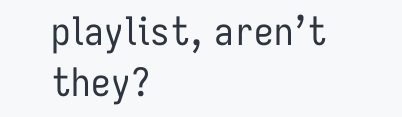playlist, aren’t they?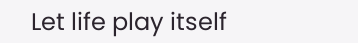Let life play itself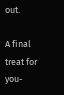out.

A final treat for you-